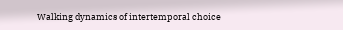Walking dynamics of intertemporal choice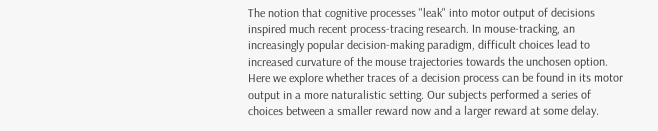The notion that cognitive processes "leak" into motor output of decisions inspired much recent process-tracing research. In mouse-tracking, an increasingly popular decision-making paradigm, difficult choices lead to increased curvature of the mouse trajectories towards the unchosen option. Here we explore whether traces of a decision process can be found in its motor output in a more naturalistic setting. Our subjects performed a series of choices between a smaller reward now and a larger reward at some delay.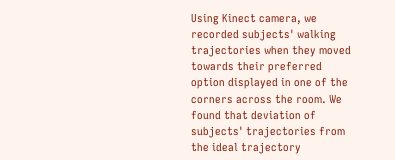Using Kinect camera, we recorded subjects' walking trajectories when they moved towards their preferred option displayed in one of the corners across the room. We found that deviation of subjects' trajectories from the ideal trajectory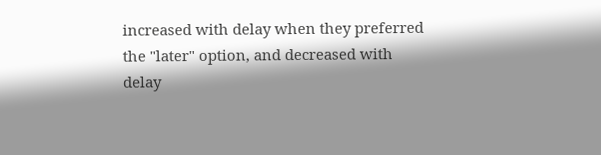increased with delay when they preferred the "later" option, and decreased with delay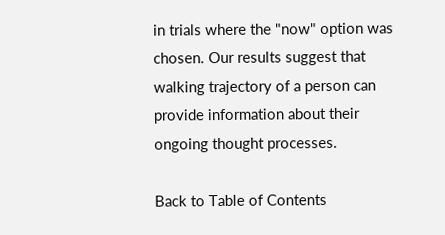in trials where the "now" option was chosen. Our results suggest that walking trajectory of a person can provide information about their ongoing thought processes.

Back to Table of Contents